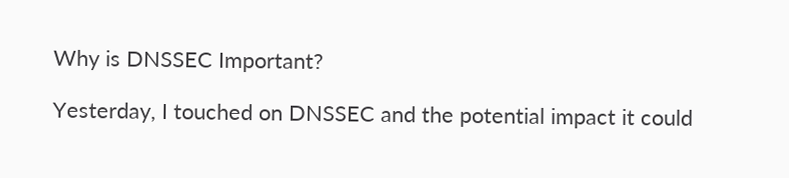Why is DNSSEC Important?

Yesterday, I touched on DNSSEC and the potential impact it could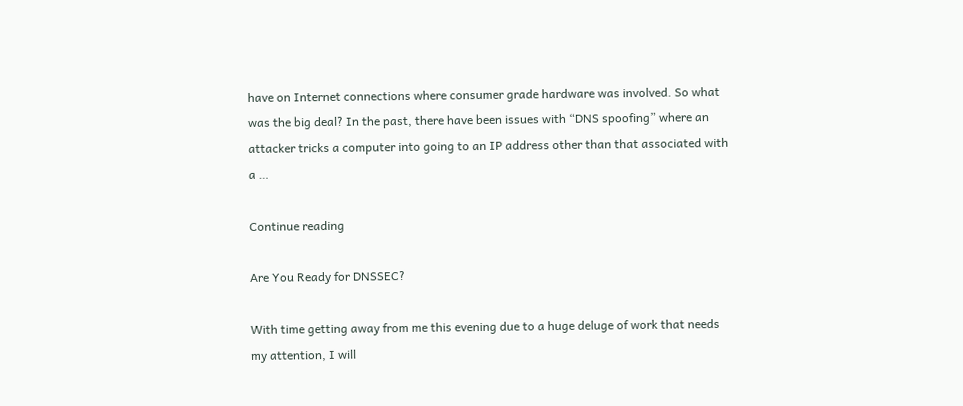have on Internet connections where consumer grade hardware was involved. So what was the big deal? In the past, there have been issues with “DNS spoofing” where an attacker tricks a computer into going to an IP address other than that associated with a …

Continue reading

Are You Ready for DNSSEC?

With time getting away from me this evening due to a huge deluge of work that needs my attention, I will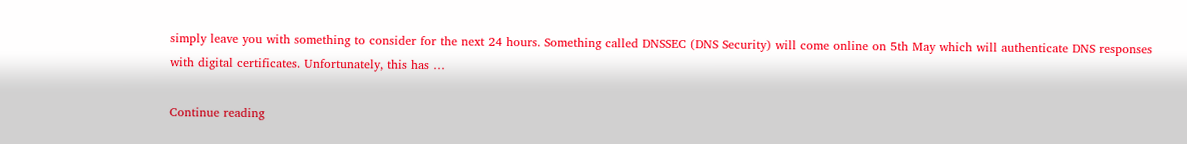simply leave you with something to consider for the next 24 hours. Something called DNSSEC (DNS Security) will come online on 5th May which will authenticate DNS responses with digital certificates. Unfortunately, this has …

Continue reading